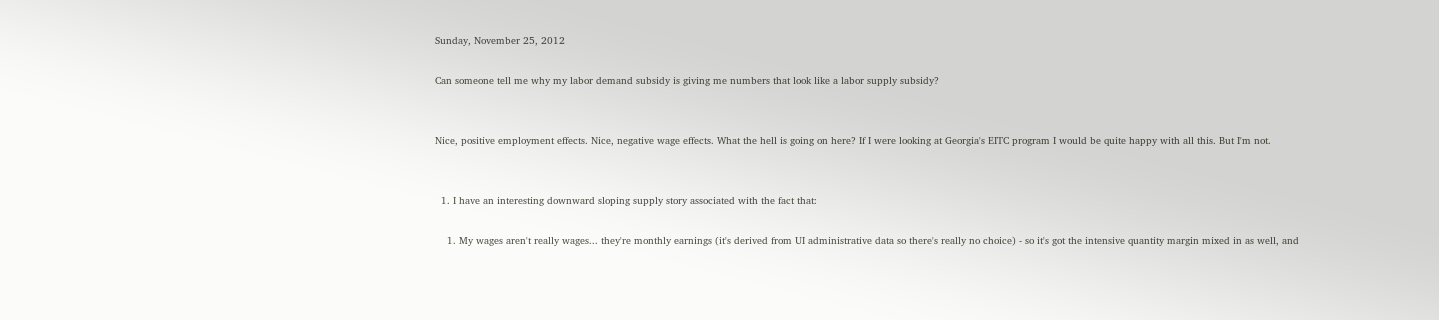Sunday, November 25, 2012

Can someone tell me why my labor demand subsidy is giving me numbers that look like a labor supply subsidy?


Nice, positive employment effects. Nice, negative wage effects. What the hell is going on here? If I were looking at Georgia's EITC program I would be quite happy with all this. But I'm not.


  1. I have an interesting downward sloping supply story associated with the fact that:

    1. My wages aren't really wages... they're monthly earnings (it's derived from UI administrative data so there's really no choice) - so it's got the intensive quantity margin mixed in as well, and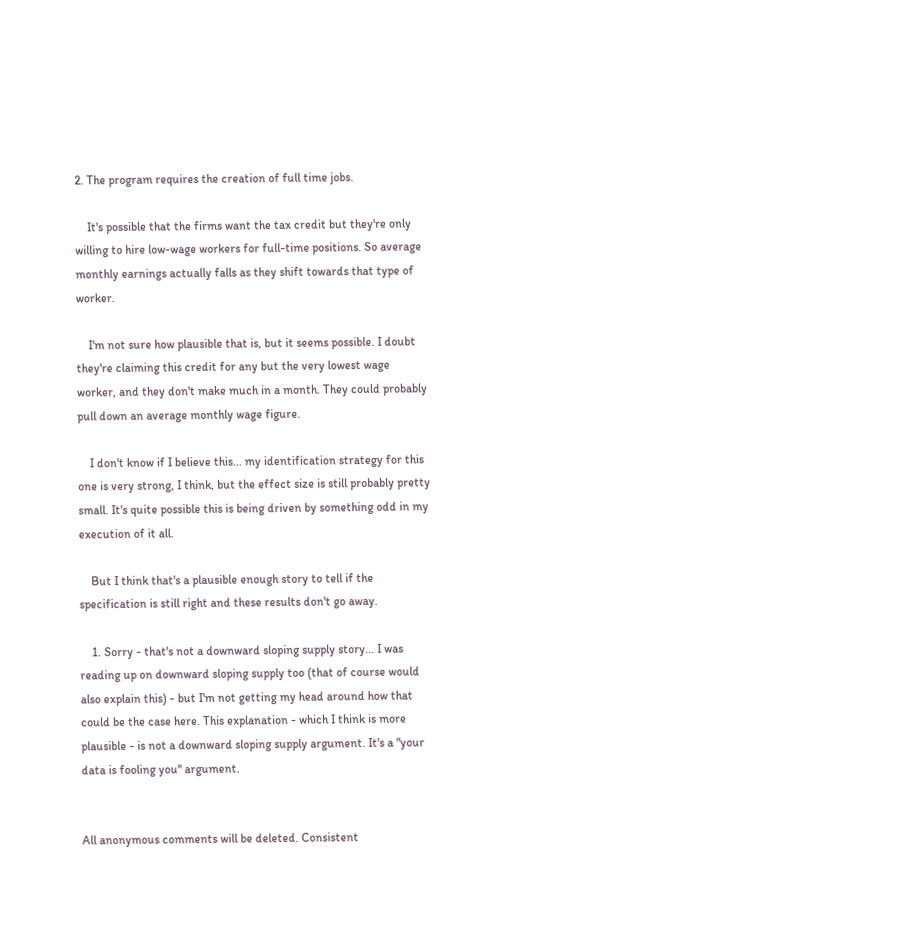2. The program requires the creation of full time jobs.

    It's possible that the firms want the tax credit but they're only willing to hire low-wage workers for full-time positions. So average monthly earnings actually falls as they shift towards that type of worker.

    I'm not sure how plausible that is, but it seems possible. I doubt they're claiming this credit for any but the very lowest wage worker, and they don't make much in a month. They could probably pull down an average monthly wage figure.

    I don't know if I believe this... my identification strategy for this one is very strong, I think, but the effect size is still probably pretty small. It's quite possible this is being driven by something odd in my execution of it all.

    But I think that's a plausible enough story to tell if the specification is still right and these results don't go away.

    1. Sorry - that's not a downward sloping supply story... I was reading up on downward sloping supply too (that of course would also explain this) - but I'm not getting my head around how that could be the case here. This explanation - which I think is more plausible - is not a downward sloping supply argument. It's a "your data is fooling you" argument.


All anonymous comments will be deleted. Consistent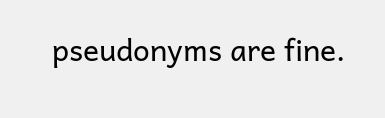pseudonyms are fine.